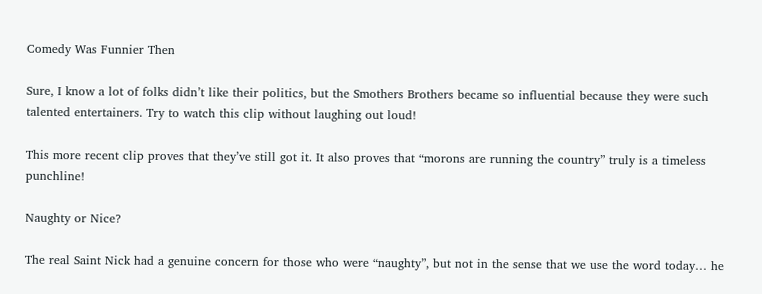Comedy Was Funnier Then

Sure, I know a lot of folks didn’t like their politics, but the Smothers Brothers became so influential because they were such talented entertainers. Try to watch this clip without laughing out loud!

This more recent clip proves that they’ve still got it. It also proves that “morons are running the country” truly is a timeless punchline!

Naughty or Nice?

The real Saint Nick had a genuine concern for those who were “naughty”, but not in the sense that we use the word today… he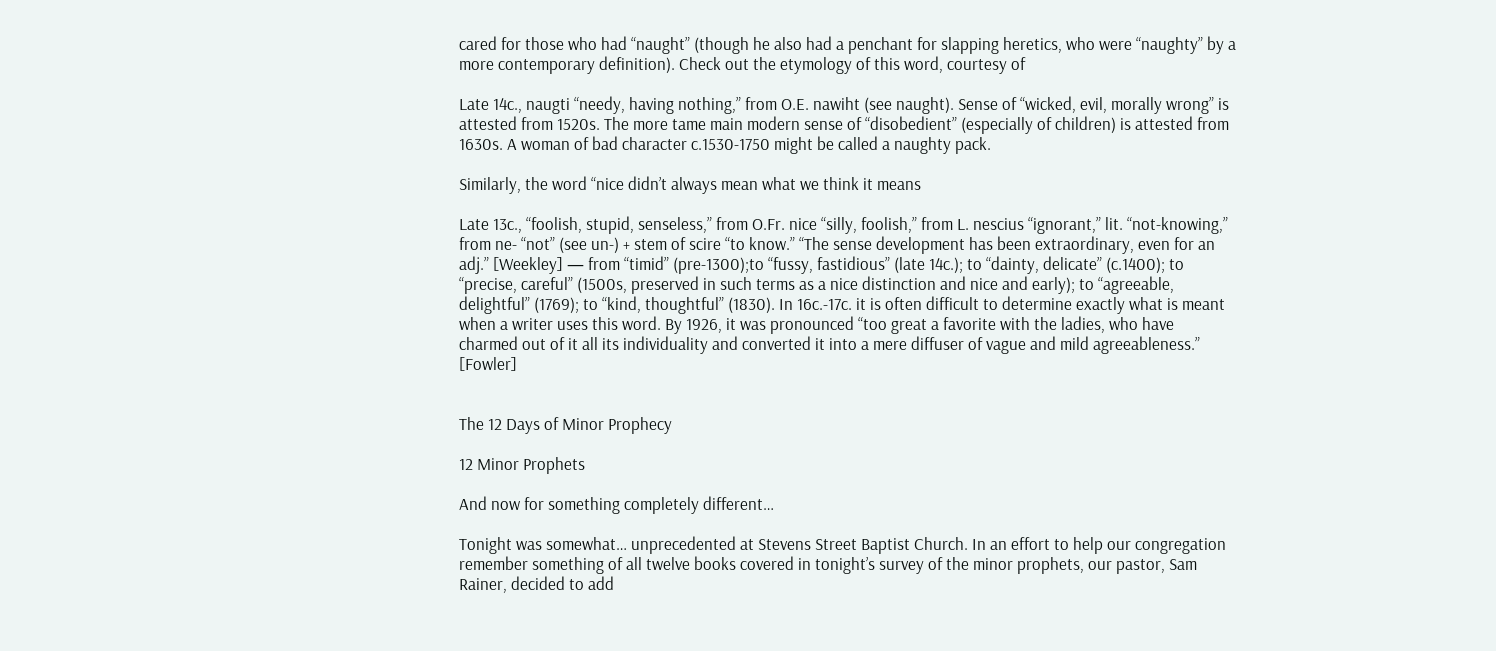cared for those who had “naught” (though he also had a penchant for slapping heretics, who were “naughty” by a more contemporary definition). Check out the etymology of this word, courtesy of

Late 14c., naugti “needy, having nothing,” from O.E. nawiht (see naught). Sense of “wicked, evil, morally wrong” is attested from 1520s. The more tame main modern sense of “disobedient” (especially of children) is attested from 1630s. A woman of bad character c.1530-1750 might be called a naughty pack.

Similarly, the word “nice didn’t always mean what we think it means

Late 13c., “foolish, stupid, senseless,” from O.Fr. nice “silly, foolish,” from L. nescius “ignorant,” lit. “not-knowing,” from ne- “not” (see un-) + stem of scire “to know.” “The sense development has been extraordinary, even for an adj.” [Weekley] — from “timid” (pre-1300);to “fussy, fastidious” (late 14c.); to “dainty, delicate” (c.1400); to “precise, careful” (1500s, preserved in such terms as a nice distinction and nice and early); to “agreeable, delightful” (1769); to “kind, thoughtful” (1830). In 16c.-17c. it is often difficult to determine exactly what is meant when a writer uses this word. By 1926, it was pronounced “too great a favorite with the ladies, who have charmed out of it all its individuality and converted it into a mere diffuser of vague and mild agreeableness.” [Fowler]


The 12 Days of Minor Prophecy

12 Minor Prophets

And now for something completely different…

Tonight was somewhat… unprecedented at Stevens Street Baptist Church. In an effort to help our congregation remember something of all twelve books covered in tonight’s survey of the minor prophets, our pastor, Sam Rainer, decided to add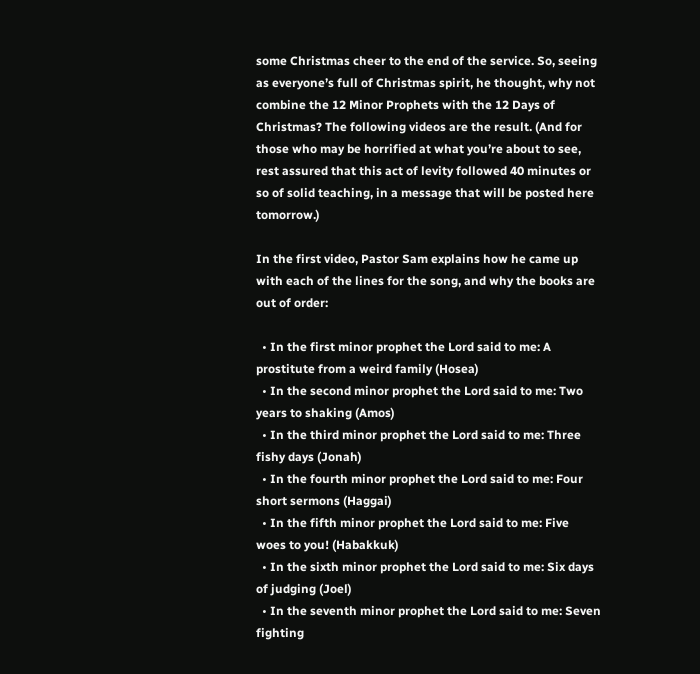some Christmas cheer to the end of the service. So, seeing as everyone’s full of Christmas spirit, he thought, why not combine the 12 Minor Prophets with the 12 Days of Christmas? The following videos are the result. (And for those who may be horrified at what you’re about to see, rest assured that this act of levity followed 40 minutes or so of solid teaching, in a message that will be posted here tomorrow.)

In the first video, Pastor Sam explains how he came up with each of the lines for the song, and why the books are out of order:

  • In the first minor prophet the Lord said to me: A prostitute from a weird family (Hosea)
  • In the second minor prophet the Lord said to me: Two years to shaking (Amos)
  • In the third minor prophet the Lord said to me: Three fishy days (Jonah)
  • In the fourth minor prophet the Lord said to me: Four short sermons (Haggai)
  • In the fifth minor prophet the Lord said to me: Five woes to you! (Habakkuk)
  • In the sixth minor prophet the Lord said to me: Six days of judging (Joel)
  • In the seventh minor prophet the Lord said to me: Seven fighting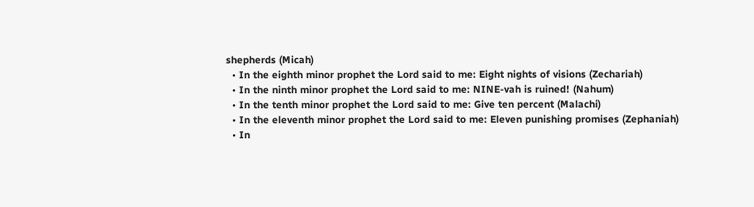shepherds (Micah)
  • In the eighth minor prophet the Lord said to me: Eight nights of visions (Zechariah)
  • In the ninth minor prophet the Lord said to me: NINE-vah is ruined! (Nahum)
  • In the tenth minor prophet the Lord said to me: Give ten percent (Malachi)
  • In the eleventh minor prophet the Lord said to me: Eleven punishing promises (Zephaniah)
  • In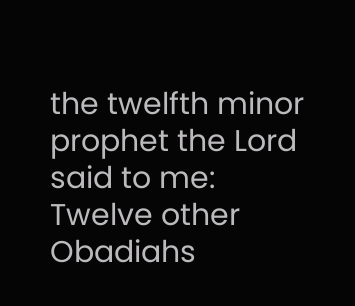the twelfth minor prophet the Lord said to me: Twelve other Obadiahs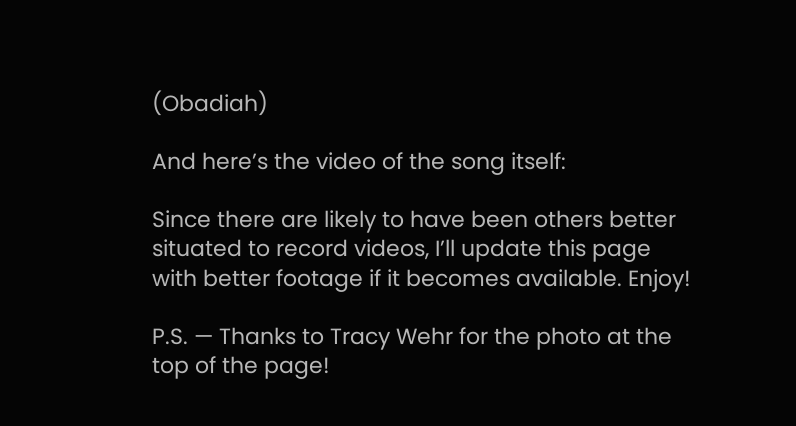(Obadiah)

And here’s the video of the song itself:

Since there are likely to have been others better situated to record videos, I’ll update this page with better footage if it becomes available. Enjoy!

P.S. — Thanks to Tracy Wehr for the photo at the top of the page!